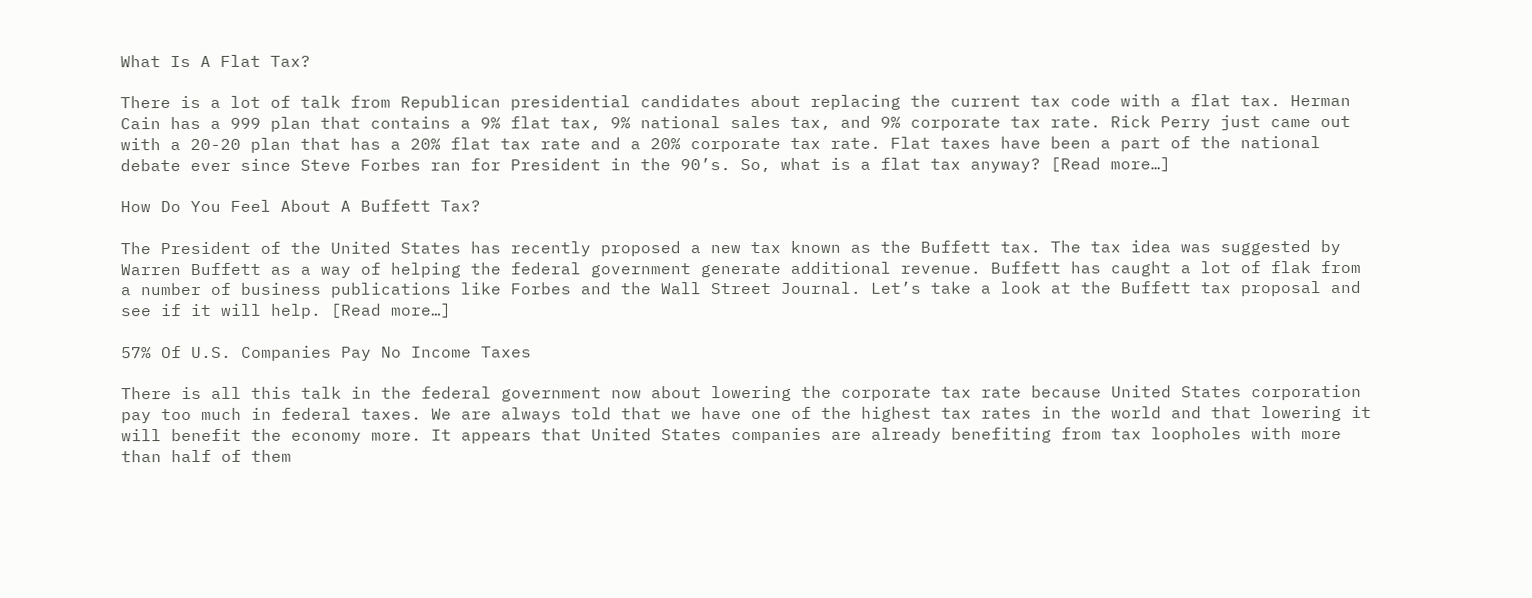What Is A Flat Tax?

There is a lot of talk from Republican presidential candidates about replacing the current tax code with a flat tax. Herman Cain has a 999 plan that contains a 9% flat tax, 9% national sales tax, and 9% corporate tax rate. Rick Perry just came out with a 20-20 plan that has a 20% flat tax rate and a 20% corporate tax rate. Flat taxes have been a part of the national debate ever since Steve Forbes ran for President in the 90’s. So, what is a flat tax anyway? [Read more…]

How Do You Feel About A Buffett Tax?

The President of the United States has recently proposed a new tax known as the Buffett tax. The tax idea was suggested by Warren Buffett as a way of helping the federal government generate additional revenue. Buffett has caught a lot of flak from a number of business publications like Forbes and the Wall Street Journal. Let’s take a look at the Buffett tax proposal and see if it will help. [Read more…]

57% Of U.S. Companies Pay No Income Taxes

There is all this talk in the federal government now about lowering the corporate tax rate because United States corporation pay too much in federal taxes. We are always told that we have one of the highest tax rates in the world and that lowering it will benefit the economy more. It appears that United States companies are already benefiting from tax loopholes with more than half of them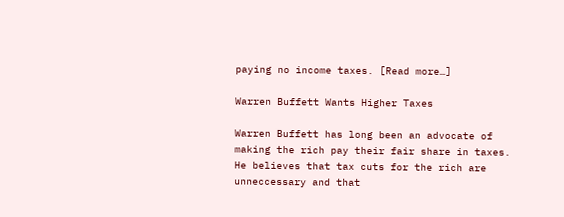paying no income taxes. [Read more…]

Warren Buffett Wants Higher Taxes

Warren Buffett has long been an advocate of making the rich pay their fair share in taxes. He believes that tax cuts for the rich are unneccessary and that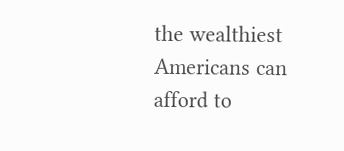the wealthiest Americans can afford to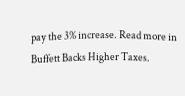pay the 3% increase. Read more in Buffett Backs Higher Taxes.